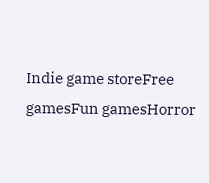Indie game storeFree gamesFun gamesHorror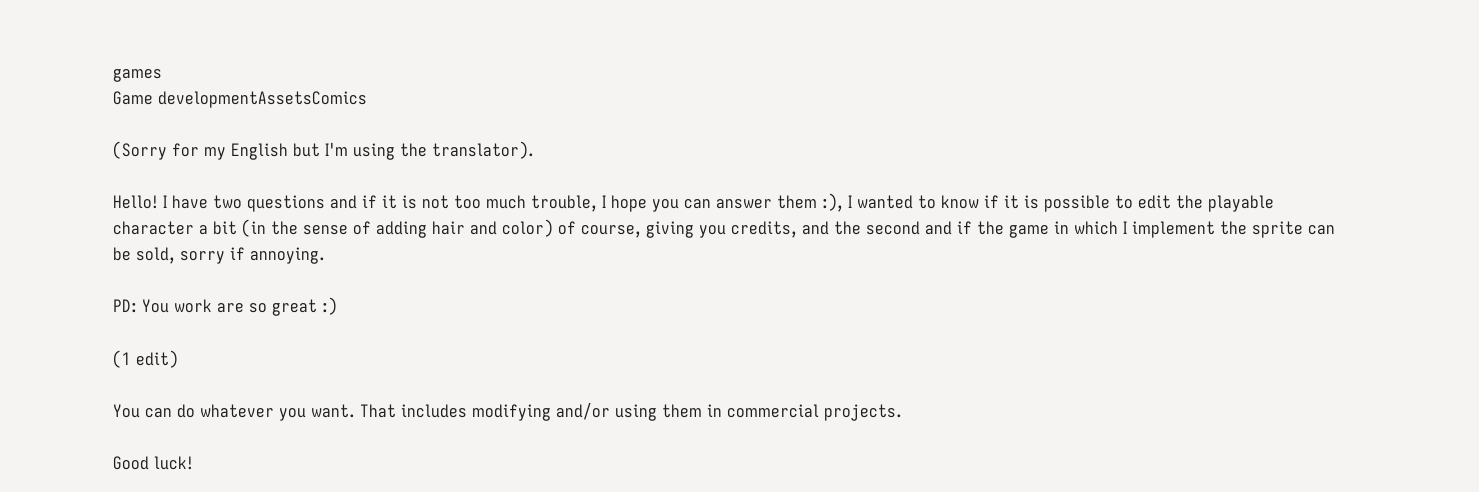games
Game developmentAssetsComics

(Sorry for my English but I'm using the translator).

Hello! I have two questions and if it is not too much trouble, I hope you can answer them :), I wanted to know if it is possible to edit the playable character a bit (in the sense of adding hair and color) of course, giving you credits, and the second and if the game in which I implement the sprite can be sold, sorry if annoying.

PD: You work are so great :)

(1 edit)

You can do whatever you want. That includes modifying and/or using them in commercial projects.

Good luck!